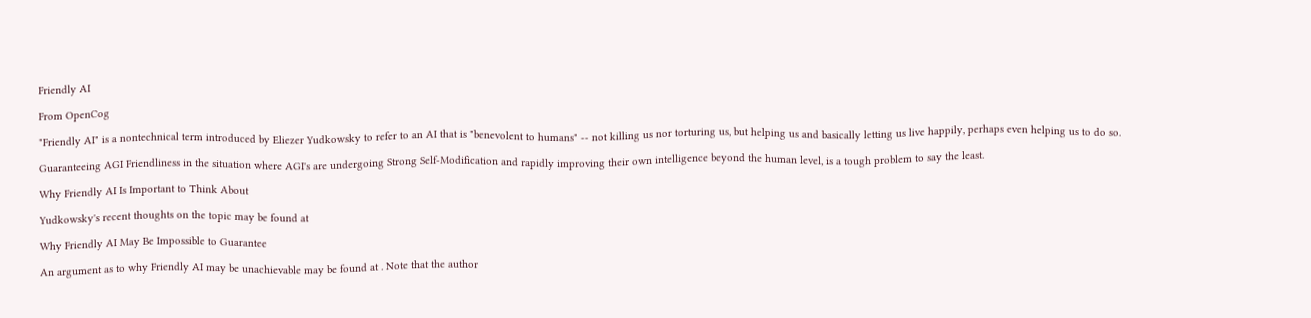Friendly AI

From OpenCog

"Friendly AI" is a nontechnical term introduced by Eliezer Yudkowsky to refer to an AI that is "benevolent to humans" -- not killing us nor torturing us, but helping us and basically letting us live happily, perhaps even helping us to do so.

Guaranteeing AGI Friendliness in the situation where AGI's are undergoing Strong Self-Modification and rapidly improving their own intelligence beyond the human level, is a tough problem to say the least.

Why Friendly AI Is Important to Think About

Yudkowsky's recent thoughts on the topic may be found at

Why Friendly AI May Be Impossible to Guarantee

An argument as to why Friendly AI may be unachievable may be found at . Note that the author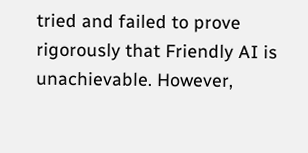tried and failed to prove rigorously that Friendly AI is unachievable. However,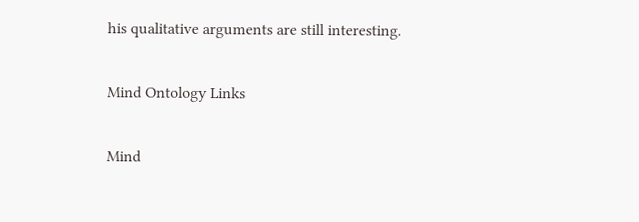his qualitative arguments are still interesting.

Mind Ontology Links

Mind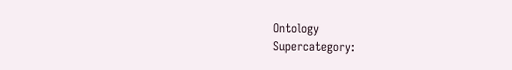Ontology
Supercategory: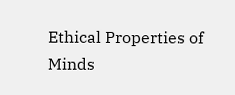Ethical Properties of Minds